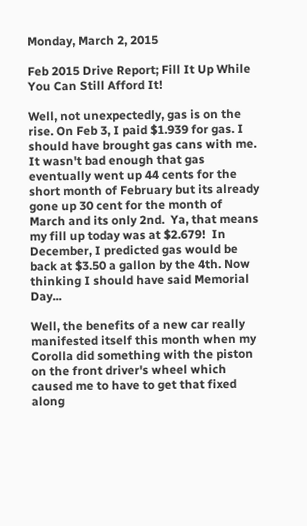Monday, March 2, 2015

Feb 2015 Drive Report; Fill It Up While You Can Still Afford It!

Well, not unexpectedly, gas is on the rise. On Feb 3, I paid $1.939 for gas. I should have brought gas cans with me.  It wasn't bad enough that gas eventually went up 44 cents for the short month of February but its already gone up 30 cent for the month of March and its only 2nd.  Ya, that means my fill up today was at $2.679!  In December, I predicted gas would be back at $3.50 a gallon by the 4th. Now thinking I should have said Memorial Day...

Well, the benefits of a new car really manifested itself this month when my Corolla did something with the piston on the front driver's wheel which caused me to have to get that fixed along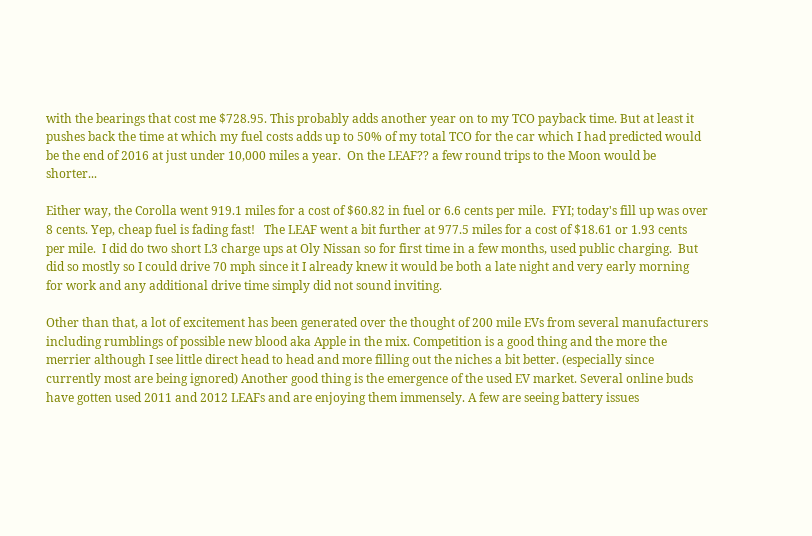with the bearings that cost me $728.95. This probably adds another year on to my TCO payback time. But at least it pushes back the time at which my fuel costs adds up to 50% of my total TCO for the car which I had predicted would be the end of 2016 at just under 10,000 miles a year.  On the LEAF?? a few round trips to the Moon would be shorter...

Either way, the Corolla went 919.1 miles for a cost of $60.82 in fuel or 6.6 cents per mile.  FYI; today's fill up was over 8 cents. Yep, cheap fuel is fading fast!   The LEAF went a bit further at 977.5 miles for a cost of $18.61 or 1.93 cents per mile.  I did do two short L3 charge ups at Oly Nissan so for first time in a few months, used public charging.  But did so mostly so I could drive 70 mph since it I already knew it would be both a late night and very early morning for work and any additional drive time simply did not sound inviting.

Other than that, a lot of excitement has been generated over the thought of 200 mile EVs from several manufacturers including rumblings of possible new blood aka Apple in the mix. Competition is a good thing and the more the merrier although I see little direct head to head and more filling out the niches a bit better. (especially since currently most are being ignored) Another good thing is the emergence of the used EV market. Several online buds have gotten used 2011 and 2012 LEAFs and are enjoying them immensely. A few are seeing battery issues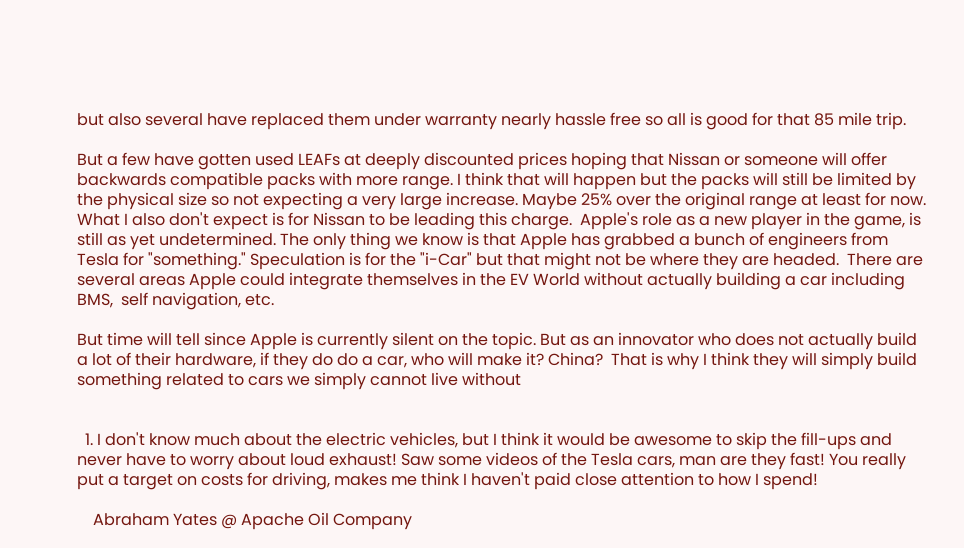but also several have replaced them under warranty nearly hassle free so all is good for that 85 mile trip.

But a few have gotten used LEAFs at deeply discounted prices hoping that Nissan or someone will offer backwards compatible packs with more range. I think that will happen but the packs will still be limited by the physical size so not expecting a very large increase. Maybe 25% over the original range at least for now. What I also don't expect is for Nissan to be leading this charge.  Apple's role as a new player in the game, is still as yet undetermined. The only thing we know is that Apple has grabbed a bunch of engineers from Tesla for "something." Speculation is for the "i-Car" but that might not be where they are headed.  There are several areas Apple could integrate themselves in the EV World without actually building a car including BMS,  self navigation, etc.

But time will tell since Apple is currently silent on the topic. But as an innovator who does not actually build a lot of their hardware, if they do do a car, who will make it? China?  That is why I think they will simply build something related to cars we simply cannot live without


  1. I don't know much about the electric vehicles, but I think it would be awesome to skip the fill-ups and never have to worry about loud exhaust! Saw some videos of the Tesla cars, man are they fast! You really put a target on costs for driving, makes me think I haven't paid close attention to how I spend!

    Abraham Yates @ Apache Oil Company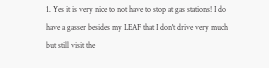1. Yes it is very nice to not have to stop at gas stations! I do have a gasser besides my LEAF that I don't drive very much but still visit the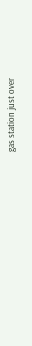gas station just over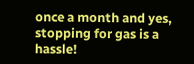once a month and yes, stopping for gas is a hassle!